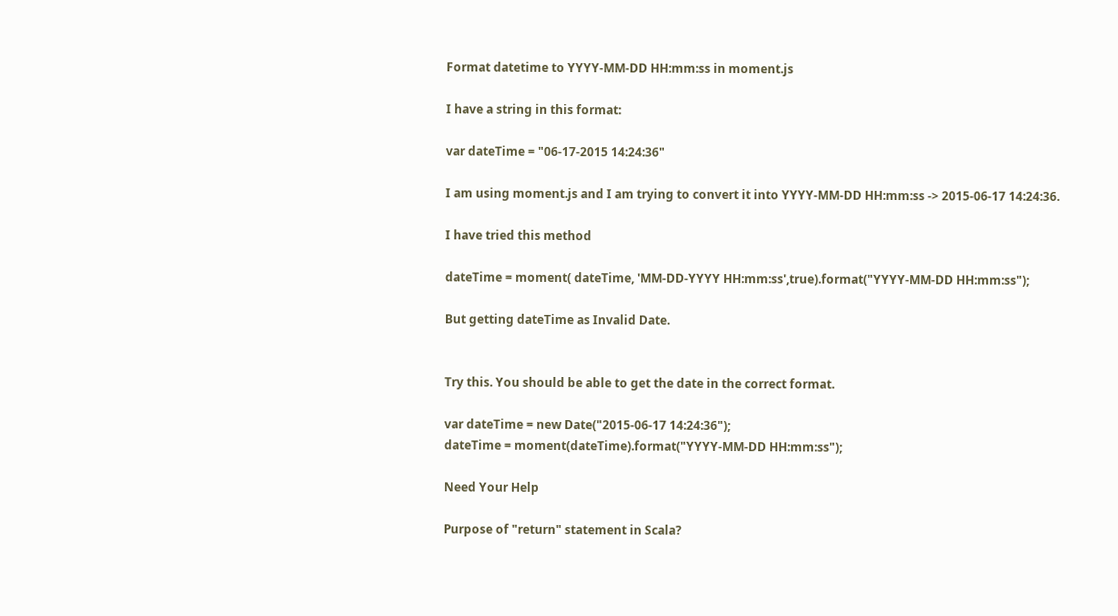Format datetime to YYYY-MM-DD HH:mm:ss in moment.js

I have a string in this format:

var dateTime = "06-17-2015 14:24:36"

I am using moment.js and I am trying to convert it into YYYY-MM-DD HH:mm:ss -> 2015-06-17 14:24:36.

I have tried this method

dateTime = moment( dateTime, 'MM-DD-YYYY HH:mm:ss',true).format("YYYY-MM-DD HH:mm:ss");

But getting dateTime as Invalid Date.


Try this. You should be able to get the date in the correct format.

var dateTime = new Date("2015-06-17 14:24:36");
dateTime = moment(dateTime).format("YYYY-MM-DD HH:mm:ss");

Need Your Help

Purpose of "return" statement in Scala?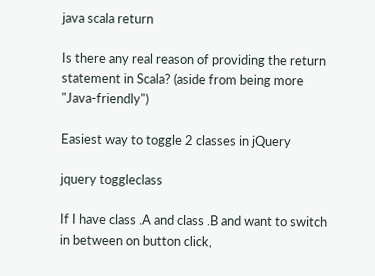java scala return

Is there any real reason of providing the return statement in Scala? (aside from being more "Java-friendly")

Easiest way to toggle 2 classes in jQuery

jquery toggleclass

If I have class .A and class .B and want to switch in between on button click,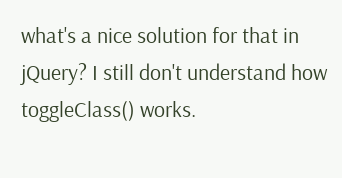what's a nice solution for that in jQuery? I still don't understand how toggleClass() works.